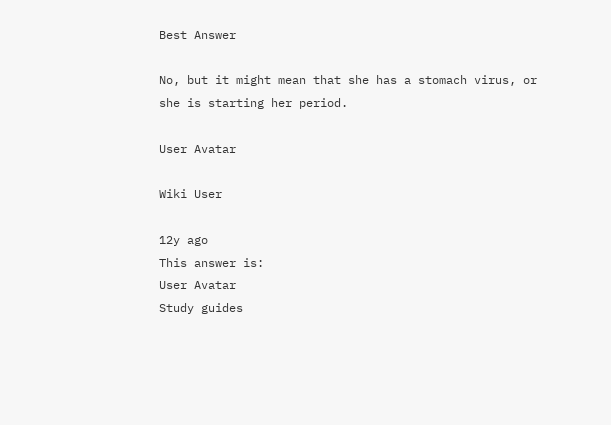Best Answer

No, but it might mean that she has a stomach virus, or she is starting her period.

User Avatar

Wiki User

12y ago
This answer is:
User Avatar
Study guides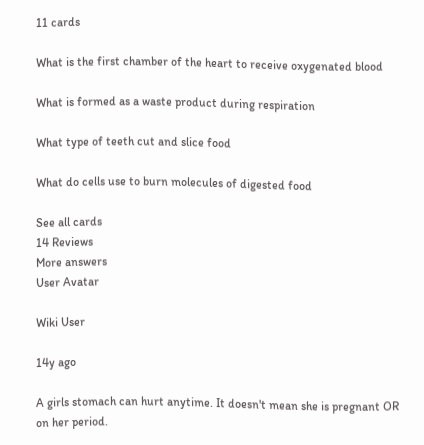11 cards

What is the first chamber of the heart to receive oxygenated blood

What is formed as a waste product during respiration

What type of teeth cut and slice food

What do cells use to burn molecules of digested food

See all cards
14 Reviews
More answers
User Avatar

Wiki User

14y ago

A girls stomach can hurt anytime. It doesn't mean she is pregnant OR on her period.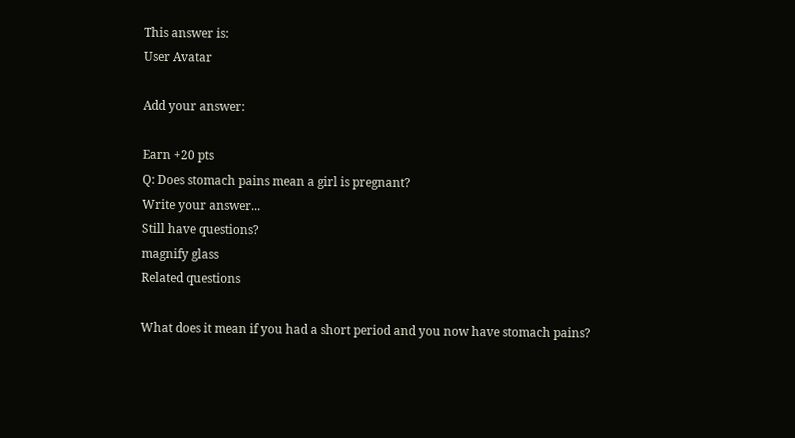This answer is:
User Avatar

Add your answer:

Earn +20 pts
Q: Does stomach pains mean a girl is pregnant?
Write your answer...
Still have questions?
magnify glass
Related questions

What does it mean if you had a short period and you now have stomach pains?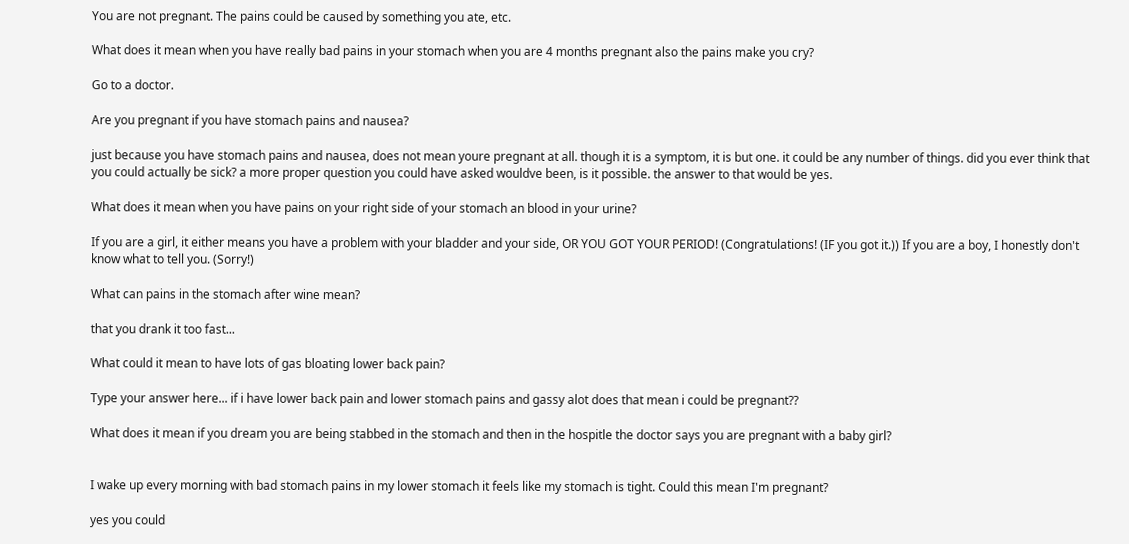You are not pregnant. The pains could be caused by something you ate, etc.

What does it mean when you have really bad pains in your stomach when you are 4 months pregnant also the pains make you cry?

Go to a doctor.

Are you pregnant if you have stomach pains and nausea?

just because you have stomach pains and nausea, does not mean youre pregnant at all. though it is a symptom, it is but one. it could be any number of things. did you ever think that you could actually be sick? a more proper question you could have asked wouldve been, is it possible. the answer to that would be yes.

What does it mean when you have pains on your right side of your stomach an blood in your urine?

If you are a girl, it either means you have a problem with your bladder and your side, OR YOU GOT YOUR PERIOD! (Congratulations! (IF you got it.)) If you are a boy, I honestly don't know what to tell you. (Sorry!)

What can pains in the stomach after wine mean?

that you drank it too fast...

What could it mean to have lots of gas bloating lower back pain?

Type your answer here... if i have lower back pain and lower stomach pains and gassy alot does that mean i could be pregnant??

What does it mean if you dream you are being stabbed in the stomach and then in the hospitle the doctor says you are pregnant with a baby girl?


I wake up every morning with bad stomach pains in my lower stomach it feels like my stomach is tight. Could this mean I'm pregnant?

yes you could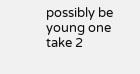possibly be young one take 2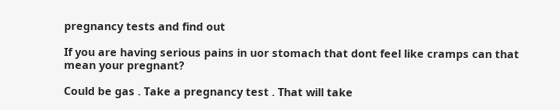pregnancy tests and find out

If you are having serious pains in uor stomach that dont feel like cramps can that mean your pregnant?

Could be gas . Take a pregnancy test . That will take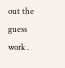out the guess work .